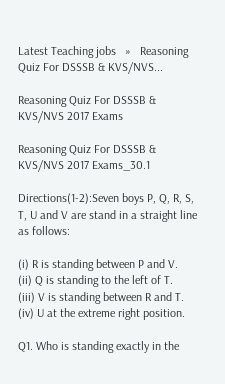Latest Teaching jobs   »   Reasoning Quiz For DSSSB & KVS/NVS...

Reasoning Quiz For DSSSB & KVS/NVS 2017 Exams

Reasoning Quiz For DSSSB & KVS/NVS 2017 Exams_30.1

Directions(1-2):Seven boys P, Q, R, S, T, U and V are stand in a straight line as follows:

(i) R is standing between P and V.
(ii) Q is standing to the left of T.
(iii) V is standing between R and T.
(iv) U at the extreme right position.

Q1. Who is standing exactly in the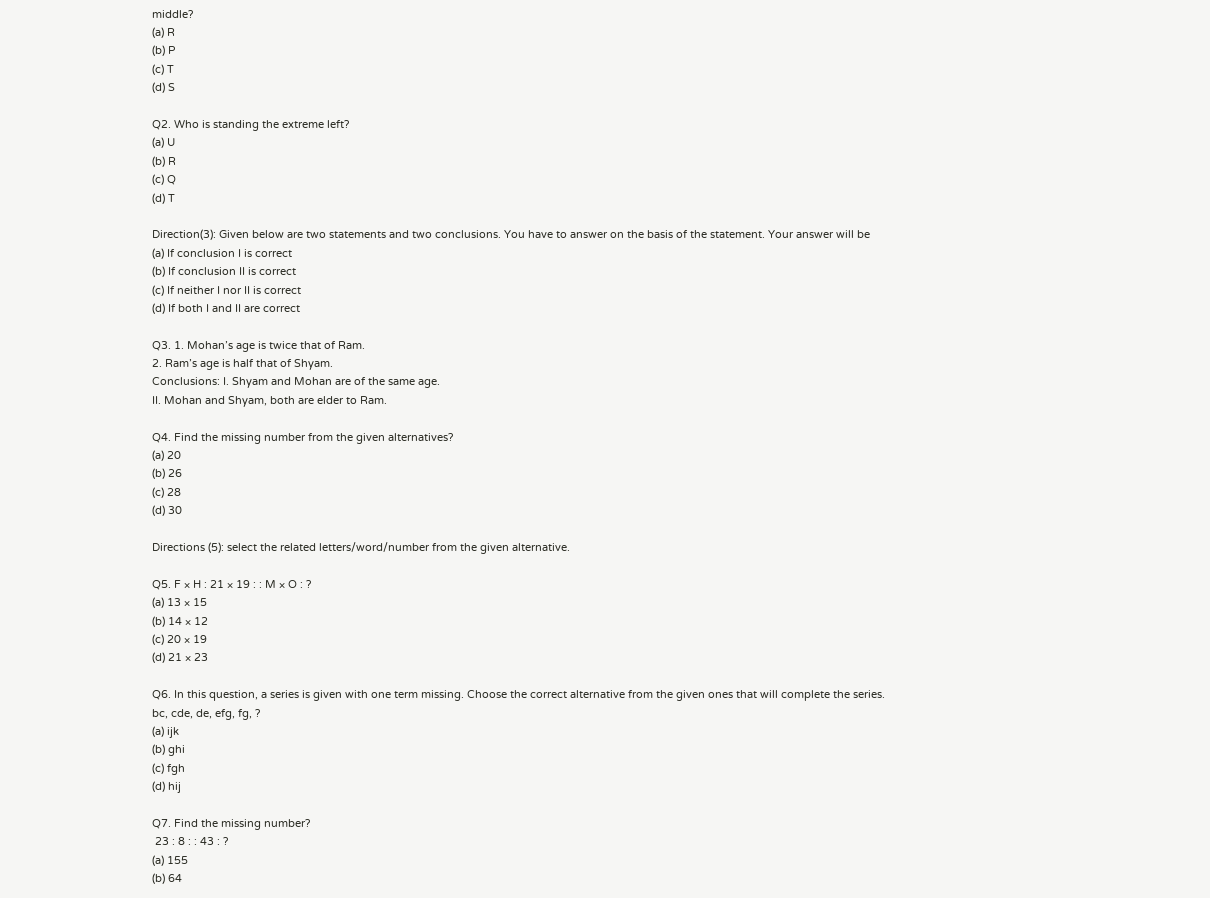middle?
(a) R
(b) P
(c) T
(d) S

Q2. Who is standing the extreme left?
(a) U
(b) R
(c) Q
(d) T

Direction(3): Given below are two statements and two conclusions. You have to answer on the basis of the statement. Your answer will be
(a) If conclusion I is correct
(b) If conclusion II is correct
(c) If neither I nor II is correct
(d) If both I and II are correct

Q3. 1. Mohan’s age is twice that of Ram.
2. Ram’s age is half that of Shyam.
Conclusions: I. Shyam and Mohan are of the same age.
II. Mohan and Shyam, both are elder to Ram.

Q4. Find the missing number from the given alternatives?
(a) 20
(b) 26
(c) 28
(d) 30

Directions (5): select the related letters/word/number from the given alternative.

Q5. F × H : 21 × 19 : : M × O : ?
(a) 13 × 15
(b) 14 × 12
(c) 20 × 19
(d) 21 × 23

Q6. In this question, a series is given with one term missing. Choose the correct alternative from the given ones that will complete the series.
bc, cde, de, efg, fg, ?
(a) ijk
(b) ghi
(c) fgh
(d) hij

Q7. Find the missing number?
 23 : 8 : : 43 : ?
(a) 155
(b) 64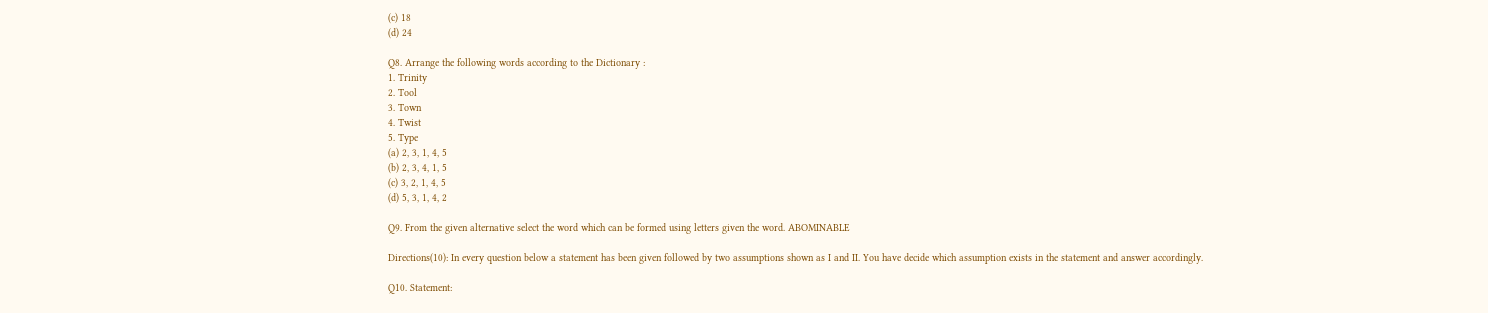(c) 18
(d) 24

Q8. Arrange the following words according to the Dictionary :
1. Trinity
2. Tool
3. Town
4. Twist
5. Type
(a) 2, 3, 1, 4, 5
(b) 2, 3, 4, 1, 5
(c) 3, 2, 1, 4, 5
(d) 5, 3, 1, 4, 2

Q9. From the given alternative select the word which can be formed using letters given the word. ABOMINABLE

Directions(10): In every question below a statement has been given followed by two assumptions shown as I and II. You have decide which assumption exists in the statement and answer accordingly.

Q10. Statement: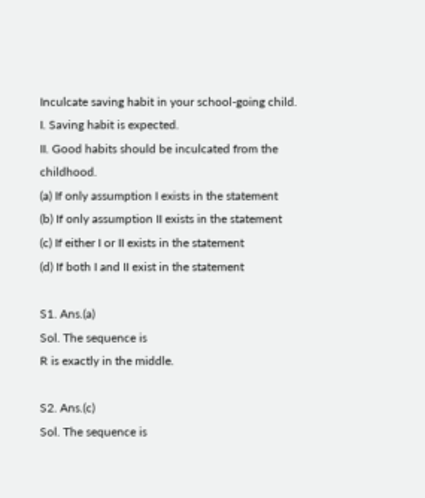Inculcate saving habit in your school-going child.
I. Saving habit is expected.
II. Good habits should be inculcated from the childhood.
(a) If only assumption I exists in the statement
(b) If only assumption II exists in the statement
(c) If either I or II exists in the statement
(d) If both I and II exist in the statement

S1. Ans.(a)
Sol. The sequence is
R is exactly in the middle.

S2. Ans.(c)
Sol. The sequence is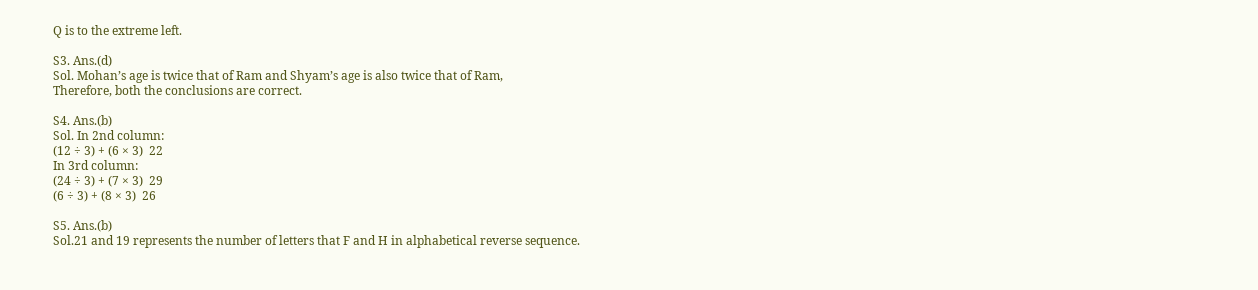Q is to the extreme left.

S3. Ans.(d)
Sol. Mohan’s age is twice that of Ram and Shyam’s age is also twice that of Ram,
Therefore, both the conclusions are correct.

S4. Ans.(b)
Sol. In 2nd column:
(12 ÷ 3) + (6 × 3)  22
In 3rd column:
(24 ÷ 3) + (7 × 3)  29
(6 ÷ 3) + (8 × 3)  26

S5. Ans.(b)
Sol.21 and 19 represents the number of letters that F and H in alphabetical reverse sequence.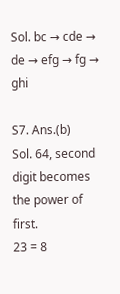Sol. bc → cde → de → efg → fg → ghi

S7. Ans.(b)
Sol. 64, second digit becomes the power of first.
23 = 8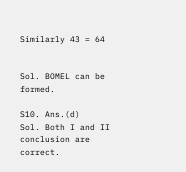Similarly 43 = 64


Sol. BOMEL can be formed.

S10. Ans.(d)
Sol. Both I and II conclusion are correct.